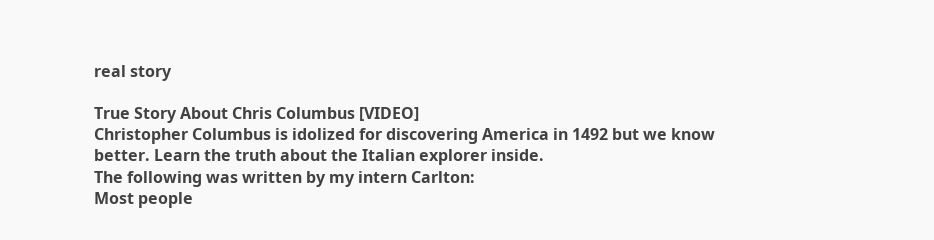real story

True Story About Chris Columbus [VIDEO]
Christopher Columbus is idolized for discovering America in 1492 but we know better. Learn the truth about the Italian explorer inside.
The following was written by my intern Carlton:
Most people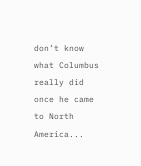don’t know what Columbus really did once he came to North America...